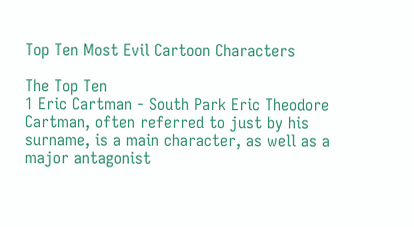Top Ten Most Evil Cartoon Characters

The Top Ten
1 Eric Cartman - South Park Eric Theodore Cartman, often referred to just by his surname, is a main character, as well as a major antagonist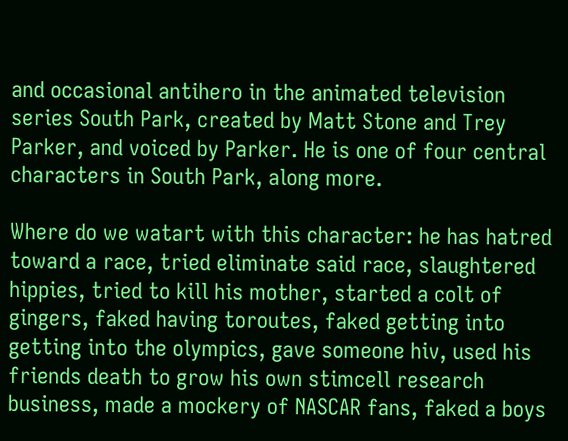and occasional antihero in the animated television series South Park, created by Matt Stone and Trey Parker, and voiced by Parker. He is one of four central characters in South Park, along more.

Where do we watart with this character: he has hatred toward a race, tried eliminate said race, slaughtered hippies, tried to kill his mother, started a colt of gingers, faked having toroutes, faked getting into getting into the olympics, gave someone hiv, used his friends death to grow his own stimcell research business, made a mockery of NASCAR fans, faked a boys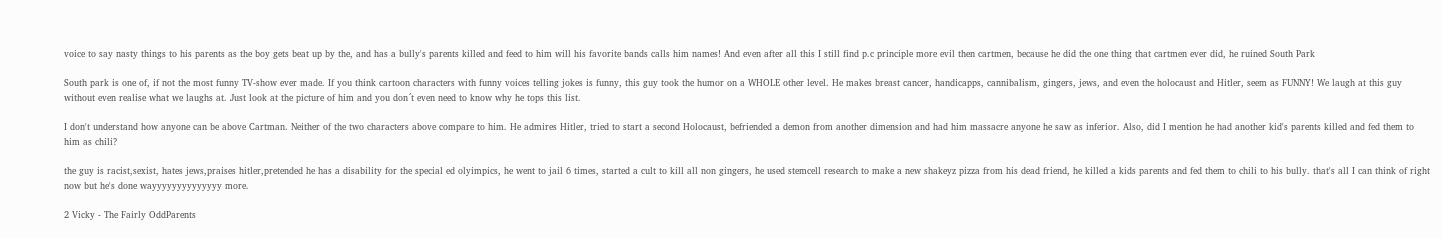voice to say nasty things to his parents as the boy gets beat up by the, and has a bully's parents killed and feed to him will his favorite bands calls him names! And even after all this I still find p.c principle more evil then cartmen, because he did the one thing that cartmen ever did, he ruined South Park

South park is one of, if not the most funny TV-show ever made. If you think cartoon characters with funny voices telling jokes is funny, this guy took the humor on a WHOLE other level. He makes breast cancer, handicapps, cannibalism, gingers, jews, and even the holocaust and Hitler, seem as FUNNY! We laugh at this guy without even realise what we laughs at. Just look at the picture of him and you don´t even need to know why he tops this list.

I don't understand how anyone can be above Cartman. Neither of the two characters above compare to him. He admires Hitler, tried to start a second Holocaust, befriended a demon from another dimension and had him massacre anyone he saw as inferior. Also, did I mention he had another kid's parents killed and fed them to him as chili?

the guy is racist,sexist, hates jews,praises hitler,pretended he has a disability for the special ed olyimpics, he went to jail 6 times, started a cult to kill all non gingers, he used stemcell research to make a new shakeyz pizza from his dead friend, he killed a kids parents and fed them to chili to his bully. that's all I can think of right now but he's done wayyyyyyyyyyyyyy more.

2 Vicky - The Fairly OddParents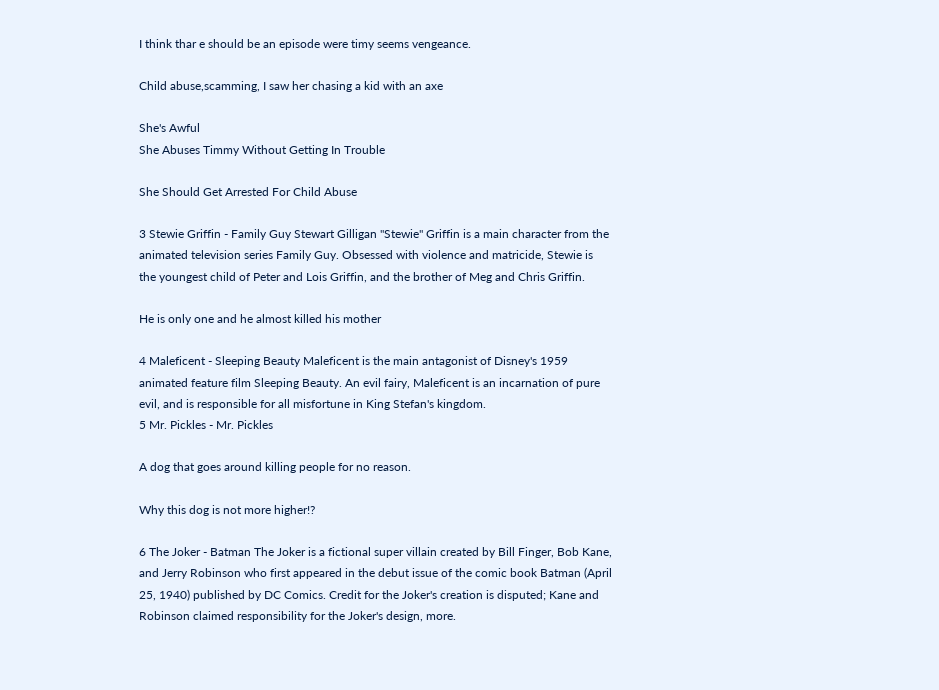I think thar e should be an episode were timy seems vengeance.

Child abuse,scamming, I saw her chasing a kid with an axe

She's Awful
She Abuses Timmy Without Getting In Trouble

She Should Get Arrested For Child Abuse

3 Stewie Griffin - Family Guy Stewart Gilligan "Stewie" Griffin is a main character from the animated television series Family Guy. Obsessed with violence and matricide, Stewie is the youngest child of Peter and Lois Griffin, and the brother of Meg and Chris Griffin.

He is only one and he almost killed his mother

4 Maleficent - Sleeping Beauty Maleficent is the main antagonist of Disney's 1959 animated feature film Sleeping Beauty. An evil fairy, Maleficent is an incarnation of pure evil, and is responsible for all misfortune in King Stefan's kingdom.
5 Mr. Pickles - Mr. Pickles

A dog that goes around killing people for no reason.

Why this dog is not more higher!?

6 The Joker - Batman The Joker is a fictional super villain created by Bill Finger, Bob Kane, and Jerry Robinson who first appeared in the debut issue of the comic book Batman (April 25, 1940) published by DC Comics. Credit for the Joker's creation is disputed; Kane and Robinson claimed responsibility for the Joker's design, more.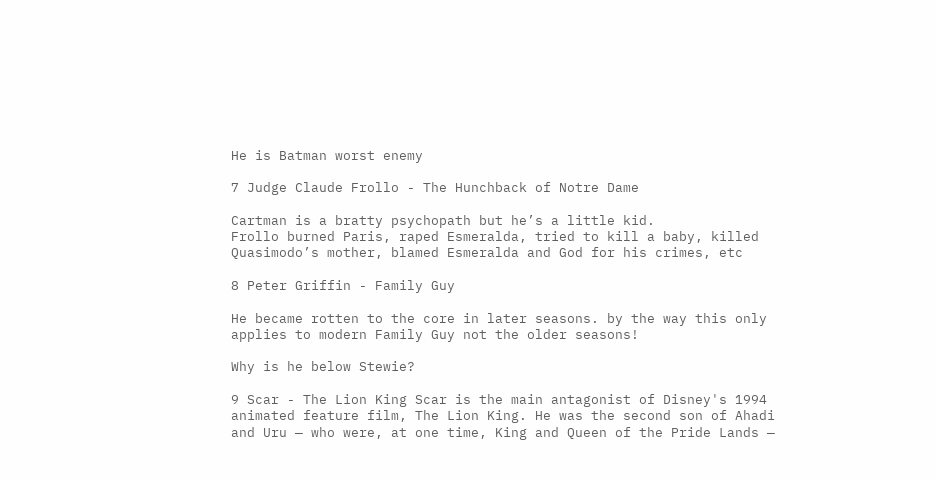He is Batman worst enemy

7 Judge Claude Frollo - The Hunchback of Notre Dame

Cartman is a bratty psychopath but he’s a little kid.
Frollo burned Paris, raped Esmeralda, tried to kill a baby, killed Quasimodo’s mother, blamed Esmeralda and God for his crimes, etc

8 Peter Griffin - Family Guy

He became rotten to the core in later seasons. by the way this only applies to modern Family Guy not the older seasons!

Why is he below Stewie?

9 Scar - The Lion King Scar is the main antagonist of Disney's 1994 animated feature film, The Lion King. He was the second son of Ahadi and Uru — who were, at one time, King and Queen of the Pride Lands —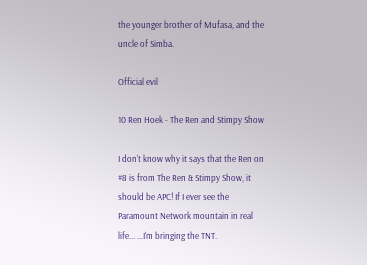the younger brother of Mufasa, and the uncle of Simba.

Official evil

10 Ren Hoek - The Ren and Stimpy Show

I don't know why it says that the Ren on #8 is from The Ren & Stimpy Show, it should be APC! If I ever see the Paramount Network mountain in real life... ...I'm bringing the TNT.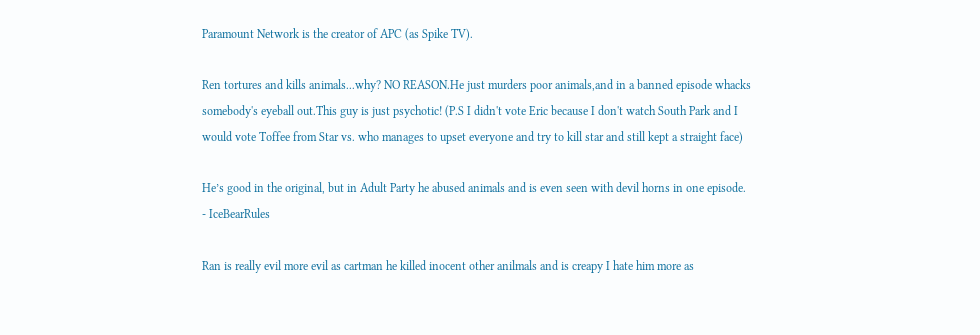Paramount Network is the creator of APC (as Spike TV).

Ren tortures and kills animals...why? NO REASON.He just murders poor animals,and in a banned episode whacks somebody's eyeball out.This guy is just psychotic! (P.S I didn't vote Eric because I don't watch South Park and I would vote Toffee from Star vs. who manages to upset everyone and try to kill star and still kept a straight face)

He’s good in the original, but in Adult Party he abused animals and is even seen with devil horns in one episode. - IceBearRules

Ran is really evil more evil as cartman he killed inocent other anilmals and is creapy I hate him more as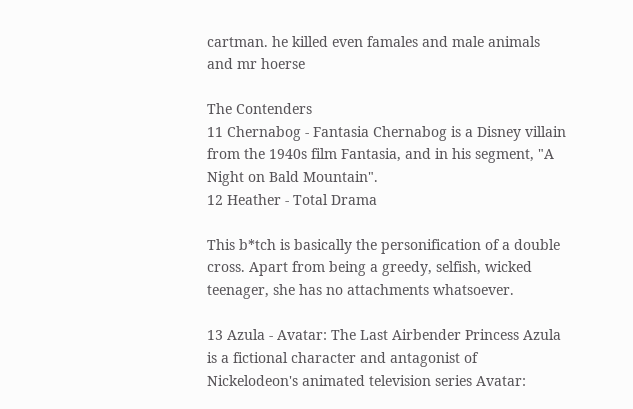cartman. he killed even famales and male animals and mr hoerse

The Contenders
11 Chernabog - Fantasia Chernabog is a Disney villain from the 1940s film Fantasia, and in his segment, "A Night on Bald Mountain".
12 Heather - Total Drama

This b*tch is basically the personification of a double cross. Apart from being a greedy, selfish, wicked teenager, she has no attachments whatsoever.

13 Azula - Avatar: The Last Airbender Princess Azula is a fictional character and antagonist of Nickelodeon's animated television series Avatar: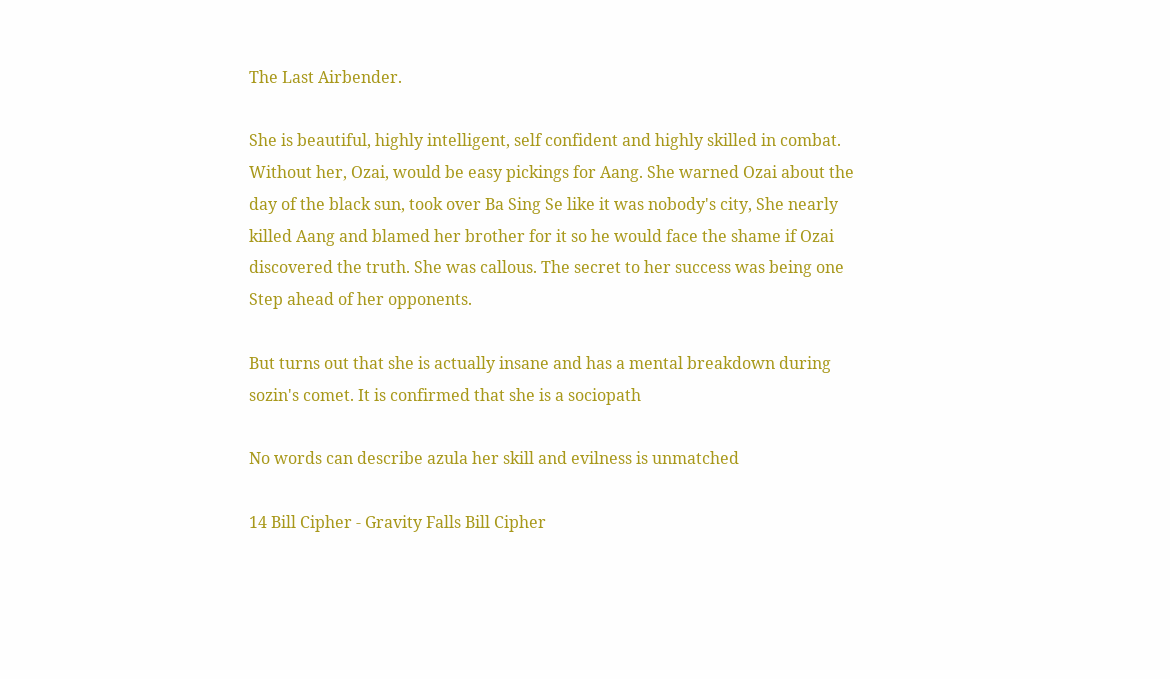The Last Airbender.

She is beautiful, highly intelligent, self confident and highly skilled in combat. Without her, Ozai, would be easy pickings for Aang. She warned Ozai about the day of the black sun, took over Ba Sing Se like it was nobody's city, She nearly killed Aang and blamed her brother for it so he would face the shame if Ozai discovered the truth. She was callous. The secret to her success was being one Step ahead of her opponents.

But turns out that she is actually insane and has a mental breakdown during sozin's comet. It is confirmed that she is a sociopath

No words can describe azula her skill and evilness is unmatched

14 Bill Cipher - Gravity Falls Bill Cipher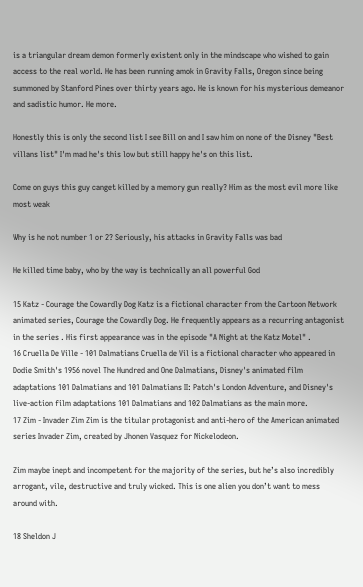is a triangular dream demon formerly existent only in the mindscape who wished to gain access to the real world. He has been running amok in Gravity Falls, Oregon since being summoned by Stanford Pines over thirty years ago. He is known for his mysterious demeanor and sadistic humor. He more.

Honestly this is only the second list I see Bill on and I saw him on none of the Disney "Best villans list" I'm mad he's this low but still happy he's on this list.

Come on guys this guy canget killed by a memory gun really? Him as the most evil more like most weak

Why is he not number 1 or 2? Seriously, his attacks in Gravity Falls was bad

He killed time baby, who by the way is technically an all powerful God

15 Katz - Courage the Cowardly Dog Katz is a fictional character from the Cartoon Network animated series, Courage the Cowardly Dog. He frequently appears as a recurring antagonist in the series . His first appearance was in the episode "A Night at the Katz Motel" .
16 Cruella De Ville - 101 Dalmatians Cruella de Vil is a fictional character who appeared in Dodie Smith's 1956 novel The Hundred and One Dalmatians, Disney's animated film adaptations 101 Dalmatians and 101 Dalmatians II: Patch's London Adventure, and Disney's live-action film adaptations 101 Dalmatians and 102 Dalmatians as the main more.
17 Zim - Invader Zim Zim is the titular protagonist and anti-hero of the American animated series Invader Zim, created by Jhonen Vasquez for Nickelodeon.

Zim maybe inept and incompetent for the majority of the series, but he’s also incredibly arrogant, vile, destructive and truly wicked. This is one alien you don’t want to mess around with.

18 Sheldon J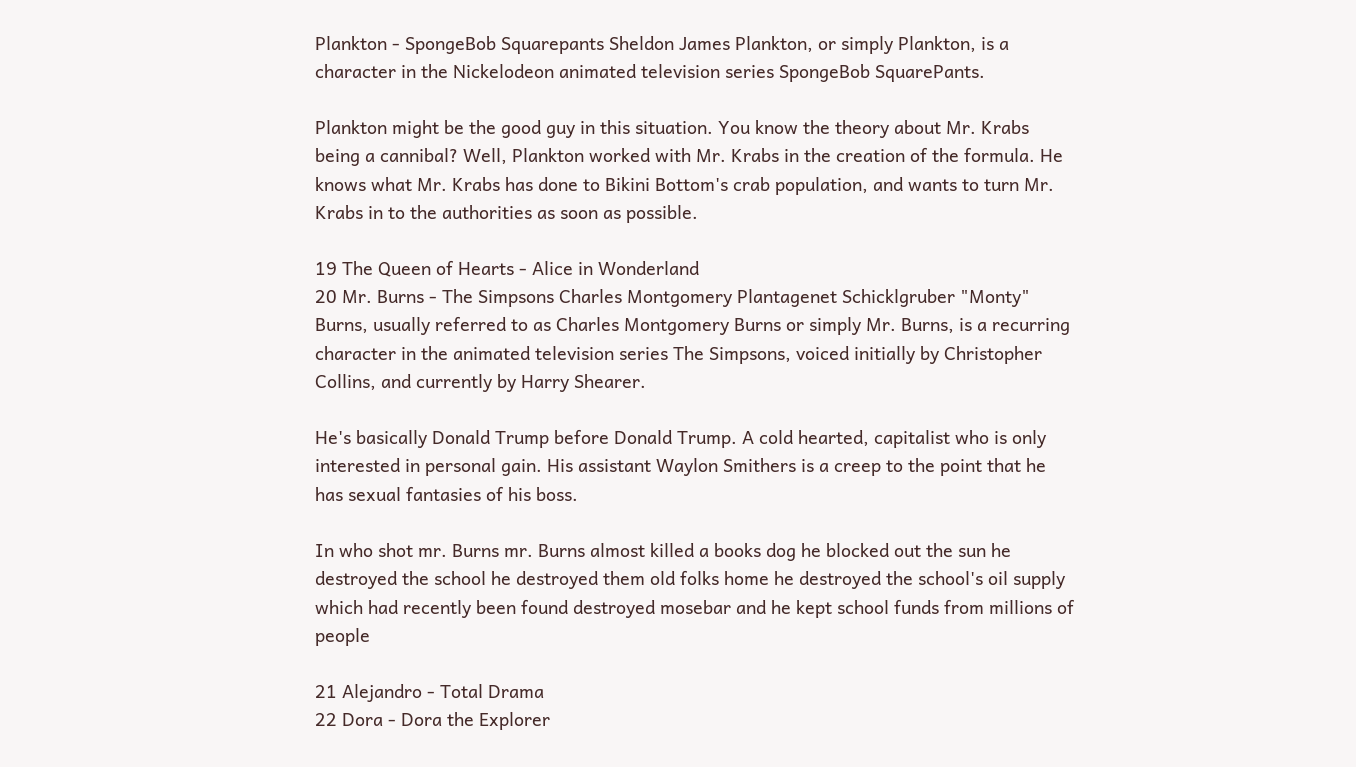Plankton - SpongeBob Squarepants Sheldon James Plankton, or simply Plankton, is a character in the Nickelodeon animated television series SpongeBob SquarePants.

Plankton might be the good guy in this situation. You know the theory about Mr. Krabs being a cannibal? Well, Plankton worked with Mr. Krabs in the creation of the formula. He knows what Mr. Krabs has done to Bikini Bottom's crab population, and wants to turn Mr. Krabs in to the authorities as soon as possible.

19 The Queen of Hearts - Alice in Wonderland
20 Mr. Burns - The Simpsons Charles Montgomery Plantagenet Schicklgruber "Monty" Burns, usually referred to as Charles Montgomery Burns or simply Mr. Burns, is a recurring character in the animated television series The Simpsons, voiced initially by Christopher Collins, and currently by Harry Shearer.

He's basically Donald Trump before Donald Trump. A cold hearted, capitalist who is only interested in personal gain. His assistant Waylon Smithers is a creep to the point that he has sexual fantasies of his boss.

In who shot mr. Burns mr. Burns almost killed a books dog he blocked out the sun he destroyed the school he destroyed them old folks home he destroyed the school's oil supply which had recently been found destroyed mosebar and he kept school funds from millions of people

21 Alejandro - Total Drama
22 Dora - Dora the Explorer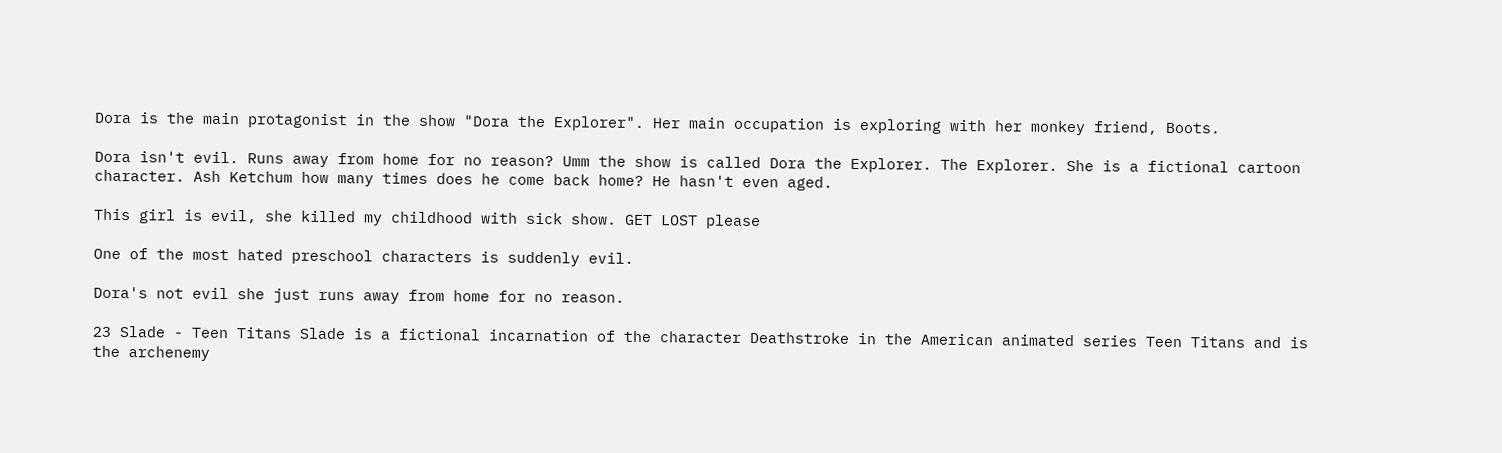Dora is the main protagonist in the show "Dora the Explorer". Her main occupation is exploring with her monkey friend, Boots.

Dora isn't evil. Runs away from home for no reason? Umm the show is called Dora the Explorer. The Explorer. She is a fictional cartoon character. Ash Ketchum how many times does he come back home? He hasn't even aged.

This girl is evil, she killed my childhood with sick show. GET LOST please

One of the most hated preschool characters is suddenly evil.

Dora's not evil she just runs away from home for no reason.

23 Slade - Teen Titans Slade is a fictional incarnation of the character Deathstroke in the American animated series Teen Titans and is the archenemy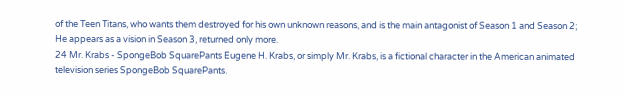of the Teen Titans, who wants them destroyed for his own unknown reasons, and is the main antagonist of Season 1 and Season 2; He appears as a vision in Season 3, returned only more.
24 Mr. Krabs - SpongeBob SquarePants Eugene H. Krabs, or simply Mr. Krabs, is a fictional character in the American animated television series SpongeBob SquarePants.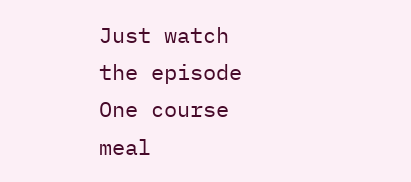Just watch the episode One course meal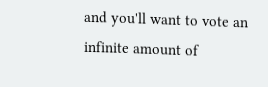and you'll want to vote an infinite amount of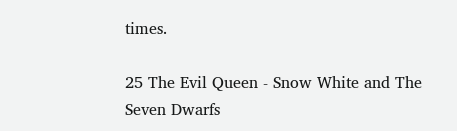times.

25 The Evil Queen - Snow White and The Seven Dwarfs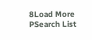8Load More
PSearch List